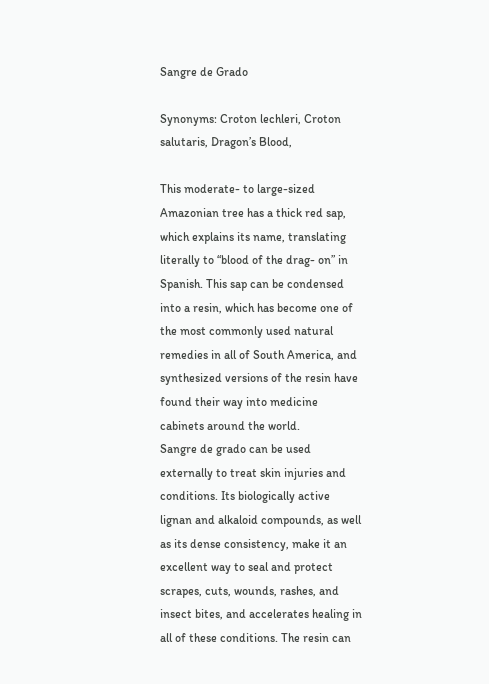Sangre de Grado

Synonyms: Croton lechleri, Croton salutaris, Dragon’s Blood,

This moderate- to large-sized Amazonian tree has a thick red sap, which explains its name, translating literally to “blood of the drag- on” in Spanish. This sap can be condensed into a resin, which has become one of the most commonly used natural remedies in all of South America, and synthesized versions of the resin have found their way into medicine cabinets around the world.
Sangre de grado can be used externally to treat skin injuries and conditions. Its biologically active lignan and alkaloid compounds, as well as its dense consistency, make it an excellent way to seal and protect scrapes, cuts, wounds, rashes, and insect bites, and accelerates healing in all of these conditions. The resin can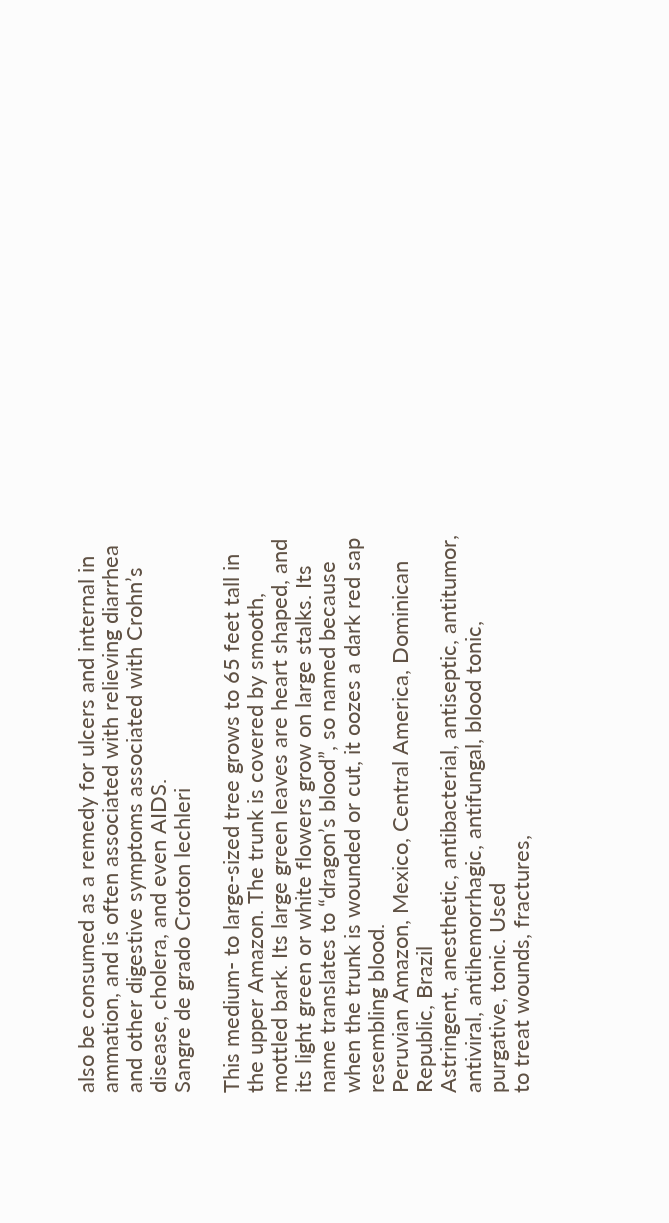also be consumed as a remedy for ulcers and internal in ammation, and is often associated with relieving diarrhea and other digestive symptoms associated with Crohn’s disease, cholera, and even AIDS.
Sangre de grado Croton lechleri

This medium- to large-sized tree grows to 65 feet tall in the upper Amazon. The trunk is covered by smooth, mottled bark. Its large green leaves are heart shaped, and its light green or white flowers grow on large stalks. Its name translates to “dragon’s blood”, so named because when the trunk is wounded or cut, it oozes a dark red sap resembling blood.
Peruvian Amazon, Mexico, Central America, Dominican Republic, Brazil
Astringent, anesthetic, antibacterial, antiseptic, antitumor, antiviral, antihemorrhagic, antifungal, blood tonic, purgative, tonic. Used
to treat wounds, fractures,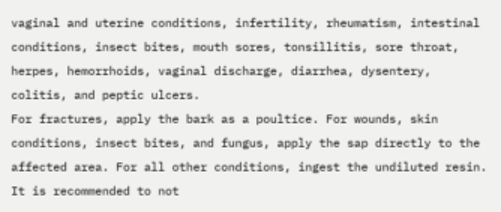vaginal and uterine conditions, infertility, rheumatism, intestinal conditions, insect bites, mouth sores, tonsillitis, sore throat, herpes, hemorrhoids, vaginal discharge, diarrhea, dysentery, colitis, and peptic ulcers.
For fractures, apply the bark as a poultice. For wounds, skin conditions, insect bites, and fungus, apply the sap directly to the affected area. For all other conditions, ingest the undiluted resin. It is recommended to not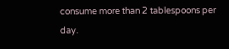consume more than 2 tablespoons per day.